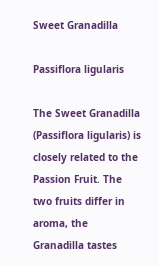Sweet Granadilla

Passiflora ligularis

The Sweet Granadilla (Passiflora ligularis) is closely related to the Passion Fruit. The two fruits differ in aroma, the Granadilla tastes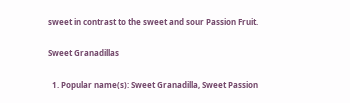sweet in contrast to the sweet and sour Passion Fruit.

Sweet Granadillas

  1. Popular name(s): Sweet Granadilla, Sweet Passion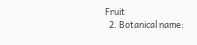Fruit
  2. Botanical name: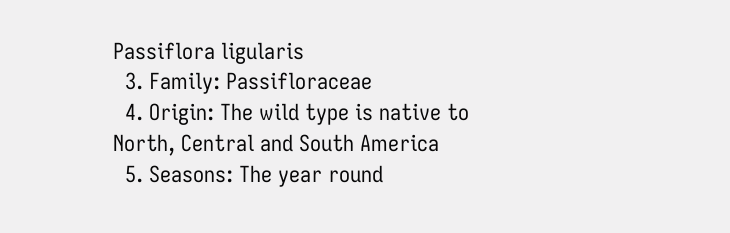Passiflora ligularis
  3. Family: Passifloraceae
  4. Origin: The wild type is native to North, Central and South America
  5. Seasons: The year round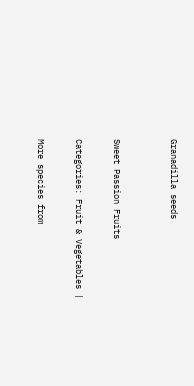Granadilla seeds


Sweet Passion Fruits

Categories: Fruit & Vegetables |

More species from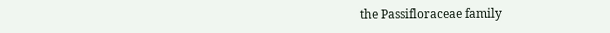the Passifloraceae family